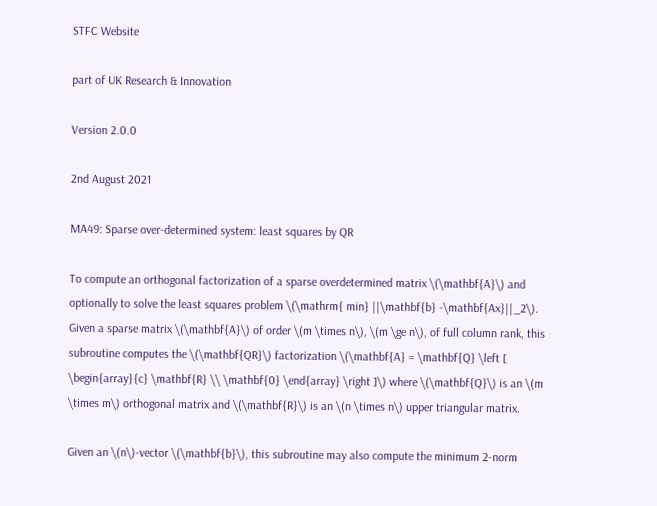STFC Website

part of UK Research & Innovation

Version 2.0.0

2nd August 2021

MA49: Sparse over-determined system: least squares by QR

To compute an orthogonal factorization of a sparse overdetermined matrix \(\mathbf{A}\) and optionally to solve the least squares problem \(\mathrm{ min} ||\mathbf{b} -\mathbf{Ax}||_2\). Given a sparse matrix \(\mathbf{A}\) of order \(m \times n\), \(m \ge n\), of full column rank, this subroutine computes the \(\mathbf{QR}\) factorization \(\mathbf{A} = \mathbf{Q} \left [ \begin{array}{c} \mathbf{R} \\ \mathbf{0} \end{array} \right ]\) where \(\mathbf{Q}\) is an \(m \times m\) orthogonal matrix and \(\mathbf{R}\) is an \(n \times n\) upper triangular matrix.

Given an \(n\)-vector \(\mathbf{b}\), this subroutine may also compute the minimum 2-norm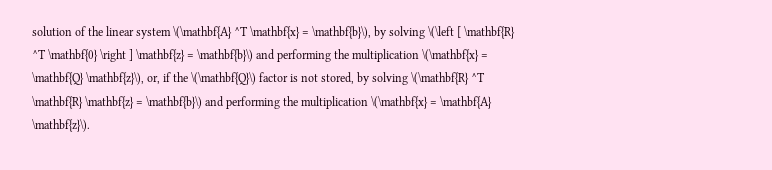solution of the linear system \(\mathbf{A} ^T \mathbf{x} = \mathbf{b}\), by solving \(\left [ \mathbf{R} ^T \mathbf{0} \right ] \mathbf{z} = \mathbf{b}\) and performing the multiplication \(\mathbf{x} = \mathbf{Q} \mathbf{z}\), or, if the \(\mathbf{Q}\) factor is not stored, by solving \(\mathbf{R} ^T \mathbf{R} \mathbf{z} = \mathbf{b}\) and performing the multiplication \(\mathbf{x} = \mathbf{A} \mathbf{z}\).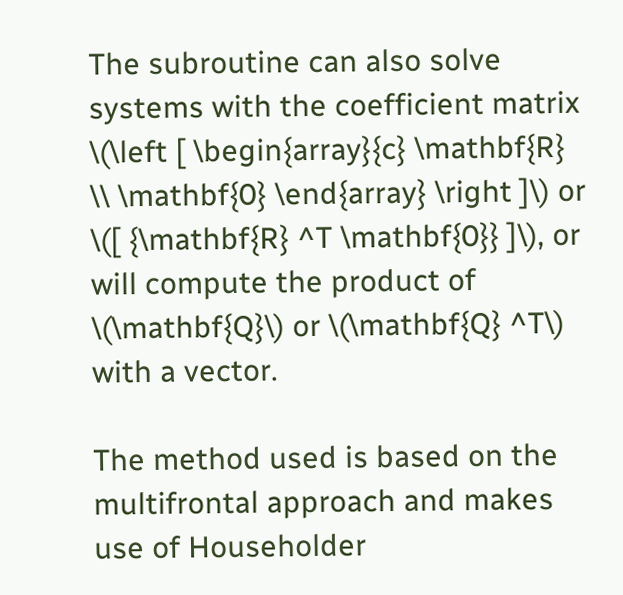The subroutine can also solve systems with the coefficient matrix \(\left [ \begin{array}{c} \mathbf{R} \\ \mathbf{0} \end{array} \right ]\) or \([ {\mathbf{R} ^T \mathbf{0}} ]\), or will compute the product of \(\mathbf{Q}\) or \(\mathbf{Q} ^T\) with a vector.

The method used is based on the multifrontal approach and makes use of Householder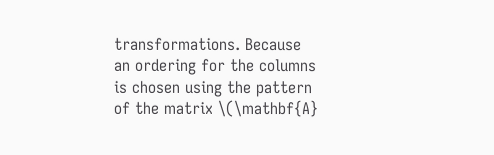transformations. Because an ordering for the columns is chosen using the pattern of the matrix \(\mathbf{A}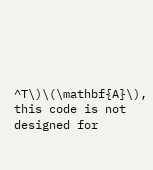^T\)\(\mathbf{A}\), this code is not designed for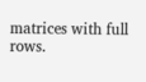matrices with full rows.